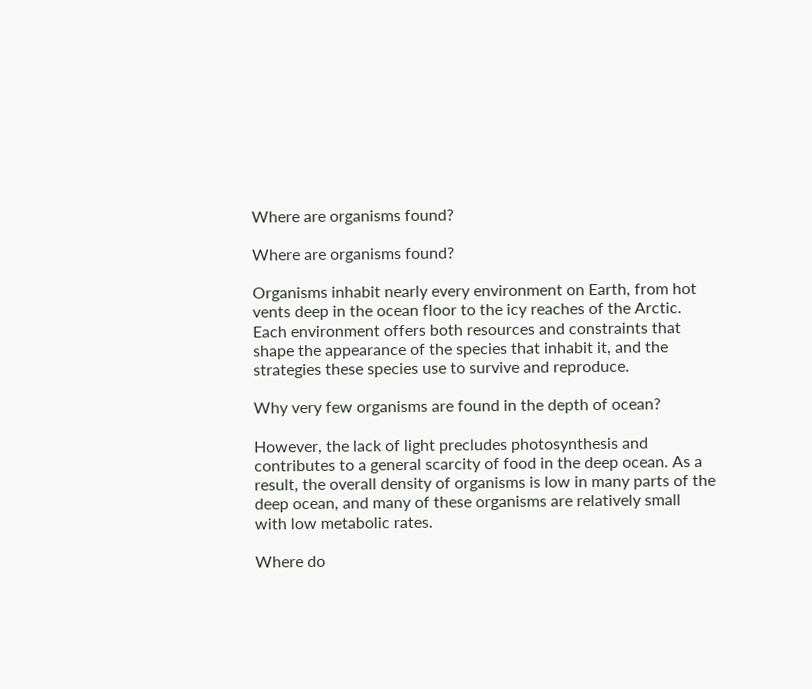Where are organisms found?

Where are organisms found?

Organisms inhabit nearly every environment on Earth, from hot vents deep in the ocean floor to the icy reaches of the Arctic. Each environment offers both resources and constraints that shape the appearance of the species that inhabit it, and the strategies these species use to survive and reproduce.

Why very few organisms are found in the depth of ocean?

However, the lack of light precludes photosynthesis and contributes to a general scarcity of food in the deep ocean. As a result, the overall density of organisms is low in many parts of the deep ocean, and many of these organisms are relatively small with low metabolic rates.

Where do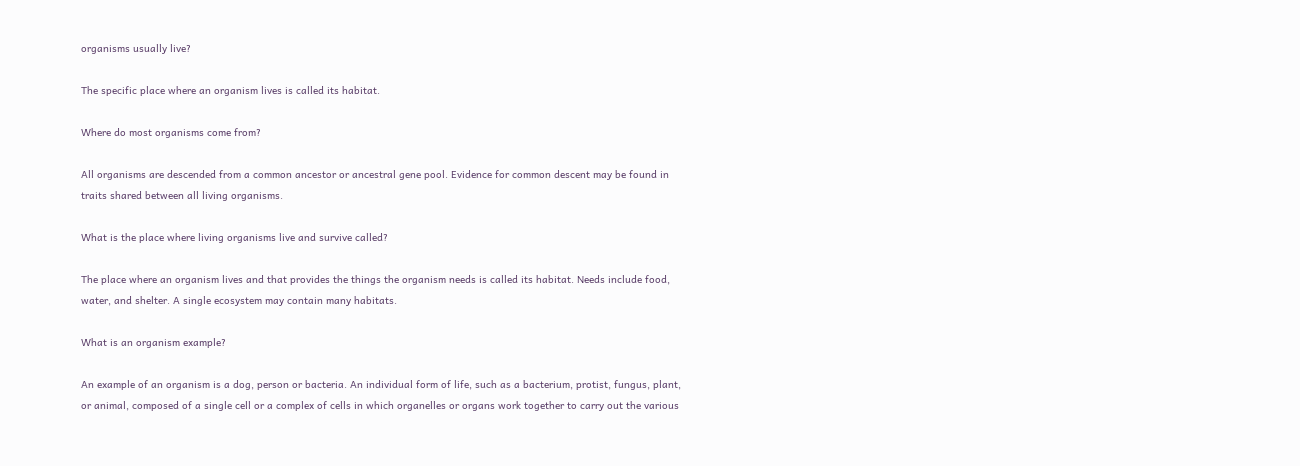organisms usually live?

The specific place where an organism lives is called its habitat.

Where do most organisms come from?

All organisms are descended from a common ancestor or ancestral gene pool. Evidence for common descent may be found in traits shared between all living organisms.

What is the place where living organisms live and survive called?

The place where an organism lives and that provides the things the organism needs is called its habitat. Needs include food, water, and shelter. A single ecosystem may contain many habitats.

What is an organism example?

An example of an organism is a dog, person or bacteria. An individual form of life, such as a bacterium, protist, fungus, plant, or animal, composed of a single cell or a complex of cells in which organelles or organs work together to carry out the various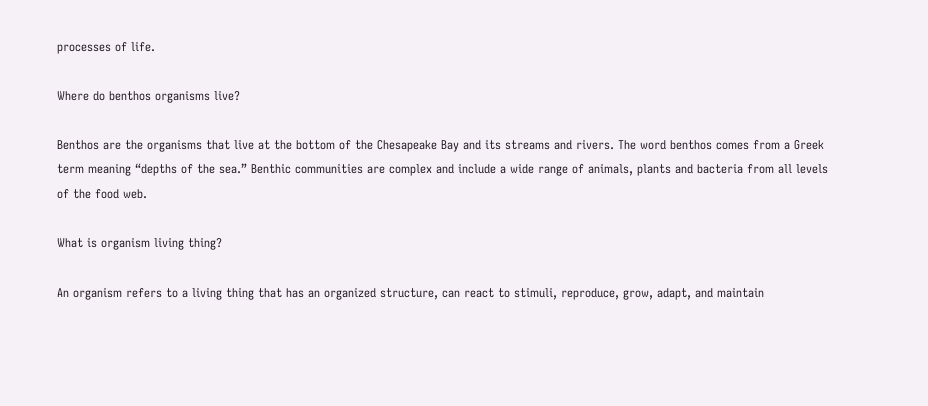processes of life.

Where do benthos organisms live?

Benthos are the organisms that live at the bottom of the Chesapeake Bay and its streams and rivers. The word benthos comes from a Greek term meaning “depths of the sea.” Benthic communities are complex and include a wide range of animals, plants and bacteria from all levels of the food web.

What is organism living thing?

An organism refers to a living thing that has an organized structure, can react to stimuli, reproduce, grow, adapt, and maintain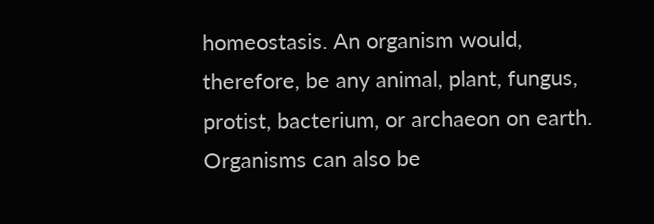homeostasis. An organism would, therefore, be any animal, plant, fungus, protist, bacterium, or archaeon on earth. Organisms can also be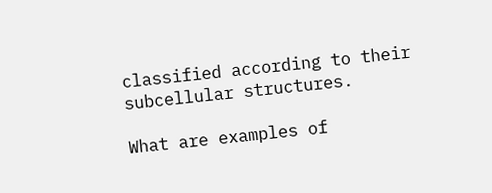classified according to their subcellular structures.

What are examples of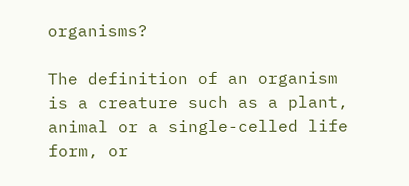organisms?

The definition of an organism is a creature such as a plant, animal or a single-celled life form, or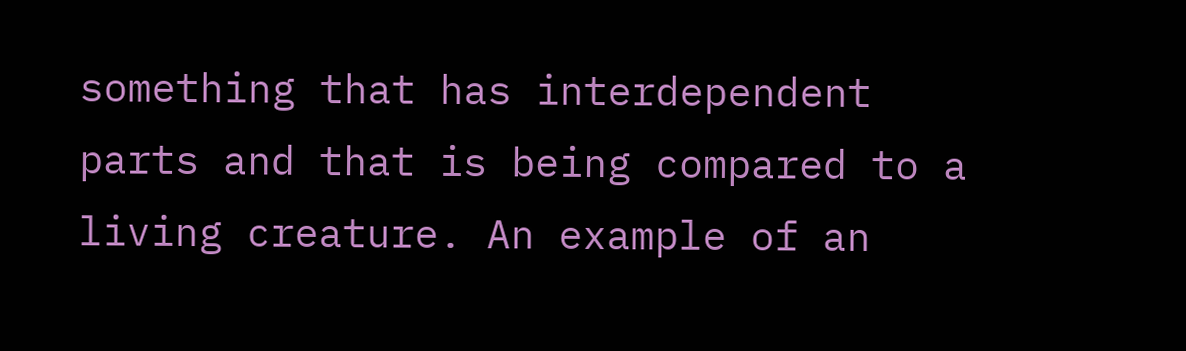something that has interdependent parts and that is being compared to a living creature. An example of an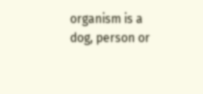organism is a dog, person or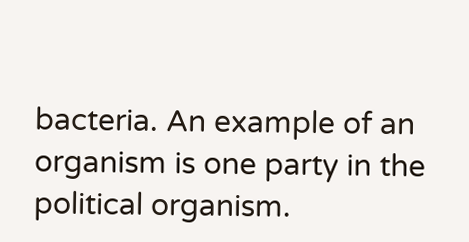bacteria. An example of an organism is one party in the political organism.